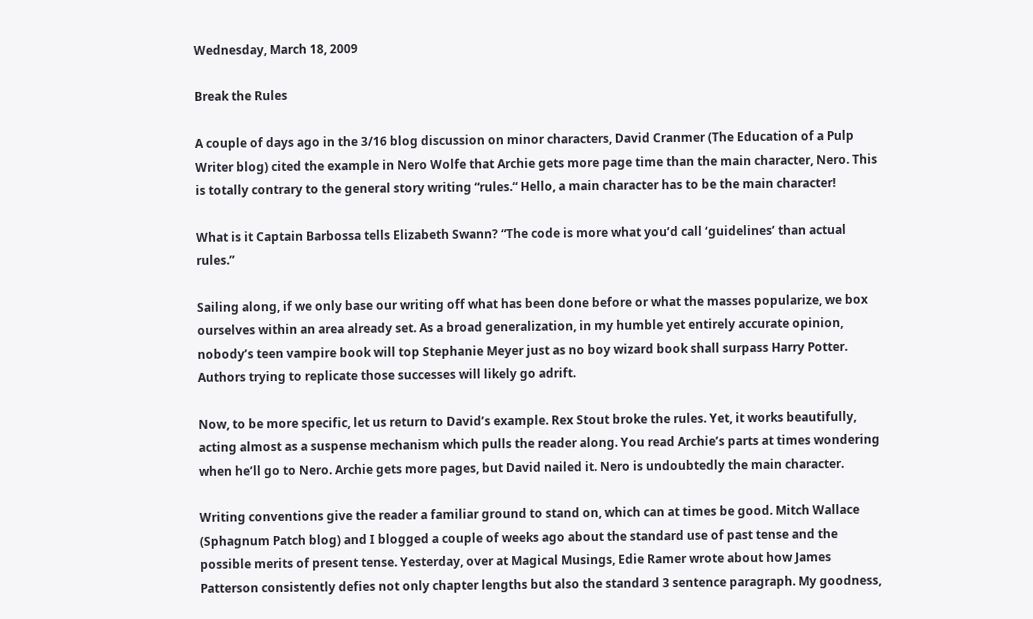Wednesday, March 18, 2009

Break the Rules

A couple of days ago in the 3/16 blog discussion on minor characters, David Cranmer (The Education of a Pulp Writer blog) cited the example in Nero Wolfe that Archie gets more page time than the main character, Nero. This is totally contrary to the general story writing “rules.“ Hello, a main character has to be the main character!

What is it Captain Barbossa tells Elizabeth Swann? “The code is more what you’d call ‘guidelines’ than actual rules.”

Sailing along, if we only base our writing off what has been done before or what the masses popularize, we box ourselves within an area already set. As a broad generalization, in my humble yet entirely accurate opinion, nobody’s teen vampire book will top Stephanie Meyer just as no boy wizard book shall surpass Harry Potter. Authors trying to replicate those successes will likely go adrift.

Now, to be more specific, let us return to David’s example. Rex Stout broke the rules. Yet, it works beautifully, acting almost as a suspense mechanism which pulls the reader along. You read Archie’s parts at times wondering when he’ll go to Nero. Archie gets more pages, but David nailed it. Nero is undoubtedly the main character.

Writing conventions give the reader a familiar ground to stand on, which can at times be good. Mitch Wallace (Sphagnum Patch blog) and I blogged a couple of weeks ago about the standard use of past tense and the possible merits of present tense. Yesterday, over at Magical Musings, Edie Ramer wrote about how James Patterson consistently defies not only chapter lengths but also the standard 3 sentence paragraph. My goodness,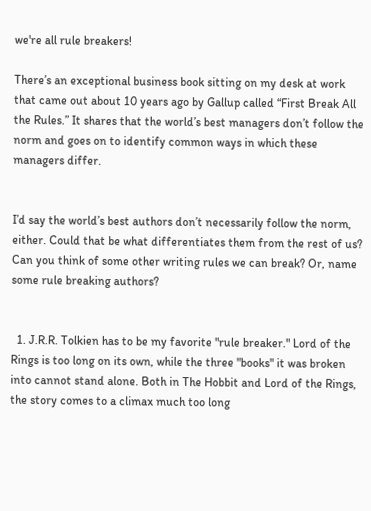we're all rule breakers!

There’s an exceptional business book sitting on my desk at work that came out about 10 years ago by Gallup called “First Break All the Rules.” It shares that the world’s best managers don’t follow the norm and goes on to identify common ways in which these managers differ.


I’d say the world’s best authors don’t necessarily follow the norm, either. Could that be what differentiates them from the rest of us? Can you think of some other writing rules we can break? Or, name some rule breaking authors?


  1. J.R.R. Tolkien has to be my favorite "rule breaker." Lord of the Rings is too long on its own, while the three "books" it was broken into cannot stand alone. Both in The Hobbit and Lord of the Rings, the story comes to a climax much too long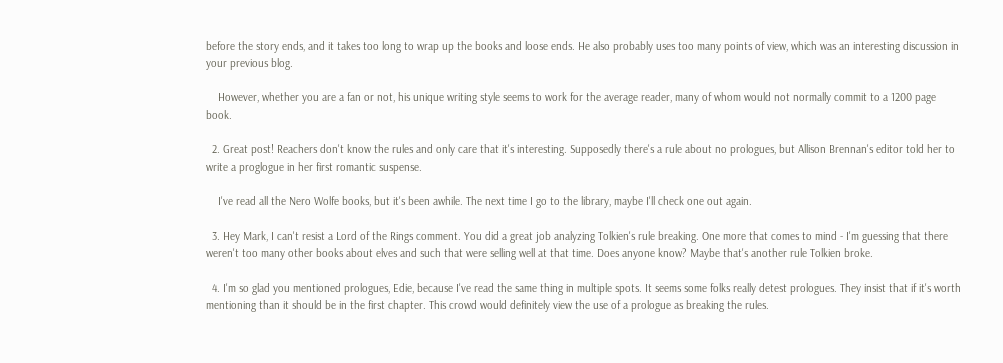before the story ends, and it takes too long to wrap up the books and loose ends. He also probably uses too many points of view, which was an interesting discussion in your previous blog.

    However, whether you are a fan or not, his unique writing style seems to work for the average reader, many of whom would not normally commit to a 1200 page book.

  2. Great post! Reachers don't know the rules and only care that it's interesting. Supposedly there's a rule about no prologues, but Allison Brennan's editor told her to write a proglogue in her first romantic suspense.

    I've read all the Nero Wolfe books, but it's been awhile. The next time I go to the library, maybe I'll check one out again.

  3. Hey Mark, I can't resist a Lord of the Rings comment. You did a great job analyzing Tolkien's rule breaking. One more that comes to mind - I'm guessing that there weren't too many other books about elves and such that were selling well at that time. Does anyone know? Maybe that's another rule Tolkien broke.

  4. I'm so glad you mentioned prologues, Edie, because I've read the same thing in multiple spots. It seems some folks really detest prologues. They insist that if it's worth mentioning than it should be in the first chapter. This crowd would definitely view the use of a prologue as breaking the rules.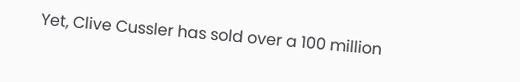Yet, Clive Cussler has sold over a 100 million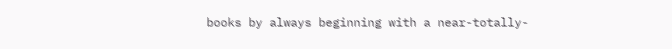books by always beginning with a near-totally-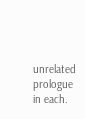unrelated prologue in each.